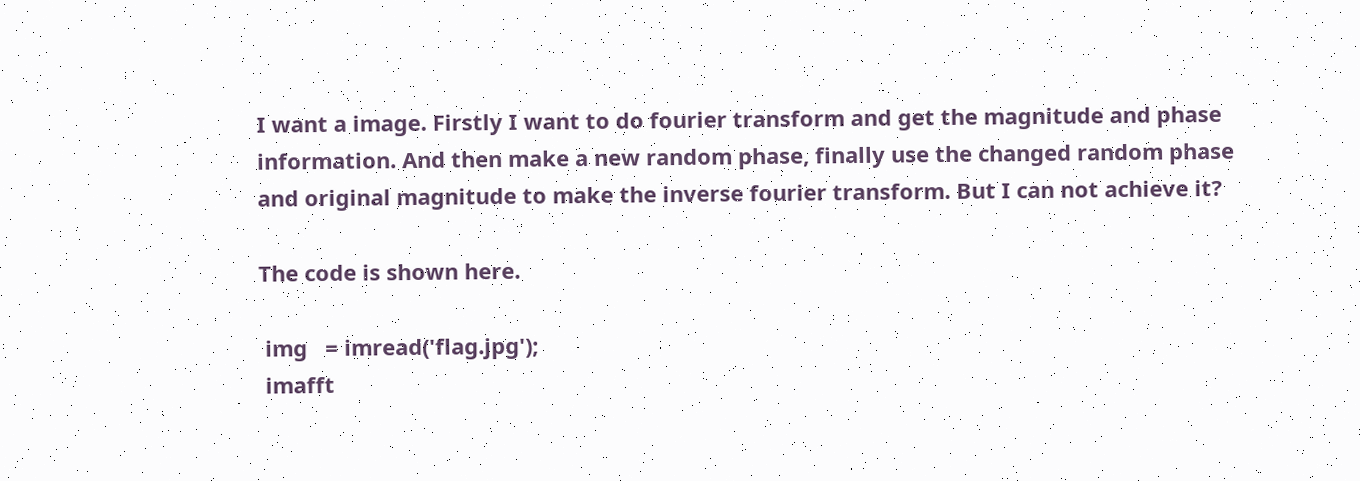I want a image. Firstly I want to do fourier transform and get the magnitude and phase information. And then make a new random phase, finally use the changed random phase and original magnitude to make the inverse fourier transform. But I can not achieve it?

The code is shown here.

 img   = imread('flag.jpg');
 imafft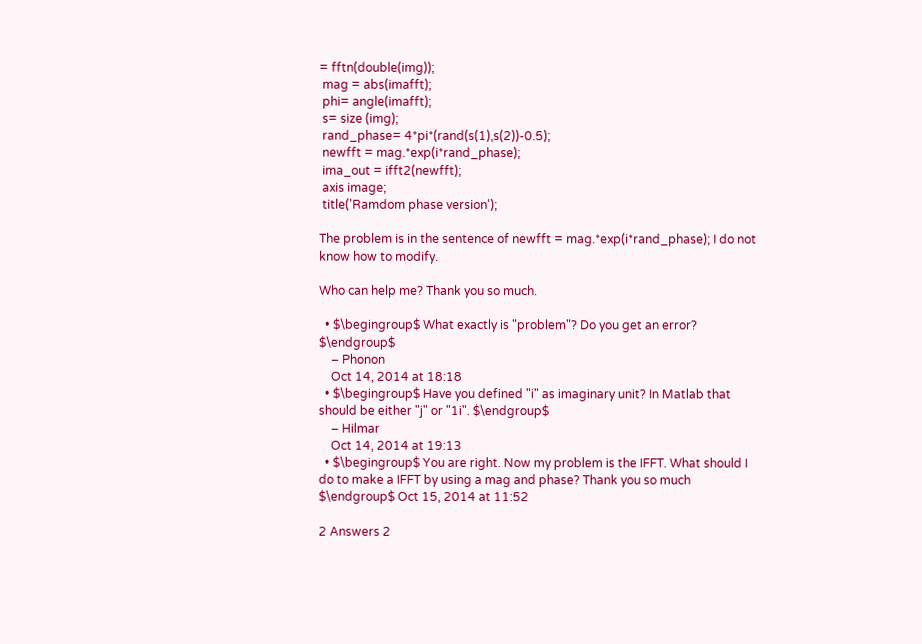= fftn(double(img));
 mag = abs(imafft);
 phi= angle(imafft);
 s= size (img);
 rand_phase= 4*pi*(rand(s(1),s(2))-0.5);
 newfft = mag.*exp(i*rand_phase);
 ima_out = ifft2(newfft);
 axis image;
 title('Ramdom phase version');

The problem is in the sentence of newfft = mag.*exp(i*rand_phase); I do not know how to modify.

Who can help me? Thank you so much.

  • $\begingroup$ What exactly is "problem"? Do you get an error? $\endgroup$
    – Phonon
    Oct 14, 2014 at 18:18
  • $\begingroup$ Have you defined "i" as imaginary unit? In Matlab that should be either "j" or "1i". $\endgroup$
    – Hilmar
    Oct 14, 2014 at 19:13
  • $\begingroup$ You are right. Now my problem is the IFFT. What should I do to make a IFFT by using a mag and phase? Thank you so much $\endgroup$ Oct 15, 2014 at 11:52

2 Answers 2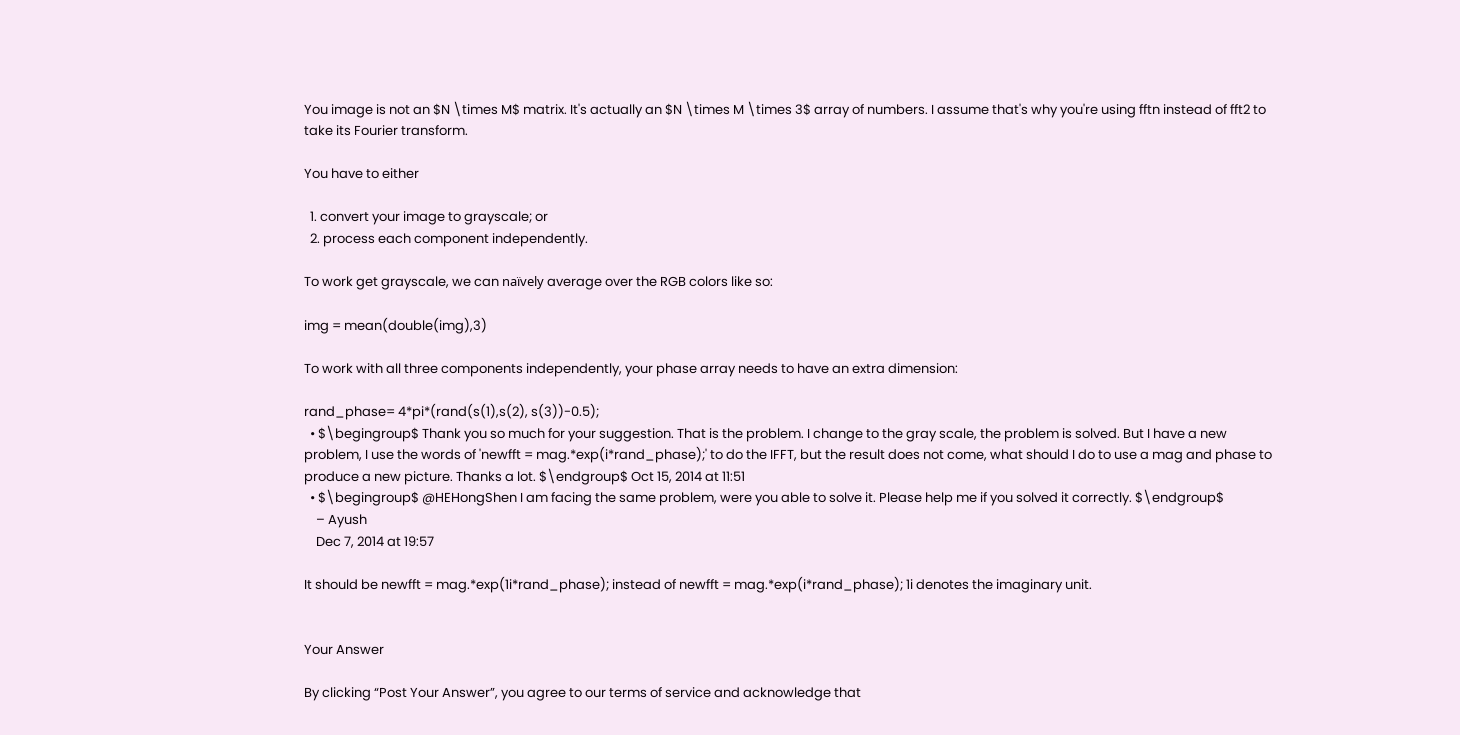You image is not an $N \times M$ matrix. It's actually an $N \times M \times 3$ array of numbers. I assume that's why you're using fftn instead of fft2 to take its Fourier transform.

You have to either

  1. convert your image to grayscale; or
  2. process each component independently.

To work get grayscale, we can naïvely average over the RGB colors like so:

img = mean(double(img),3)

To work with all three components independently, your phase array needs to have an extra dimension:

rand_phase= 4*pi*(rand(s(1),s(2), s(3))-0.5);
  • $\begingroup$ Thank you so much for your suggestion. That is the problem. I change to the gray scale, the problem is solved. But I have a new problem, I use the words of 'newfft = mag.*exp(i*rand_phase);' to do the IFFT, but the result does not come, what should I do to use a mag and phase to produce a new picture. Thanks a lot. $\endgroup$ Oct 15, 2014 at 11:51
  • $\begingroup$ @HEHongShen I am facing the same problem, were you able to solve it. Please help me if you solved it correctly. $\endgroup$
    – Ayush
    Dec 7, 2014 at 19:57

It should be newfft = mag.*exp(1i*rand_phase); instead of newfft = mag.*exp(i*rand_phase); 1i denotes the imaginary unit.


Your Answer

By clicking “Post Your Answer”, you agree to our terms of service and acknowledge that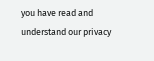you have read and understand our privacy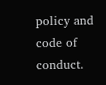policy and code of conduct.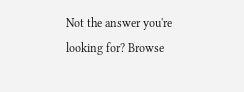Not the answer you're looking for? Browse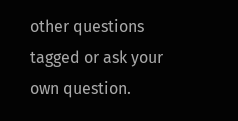other questions tagged or ask your own question.